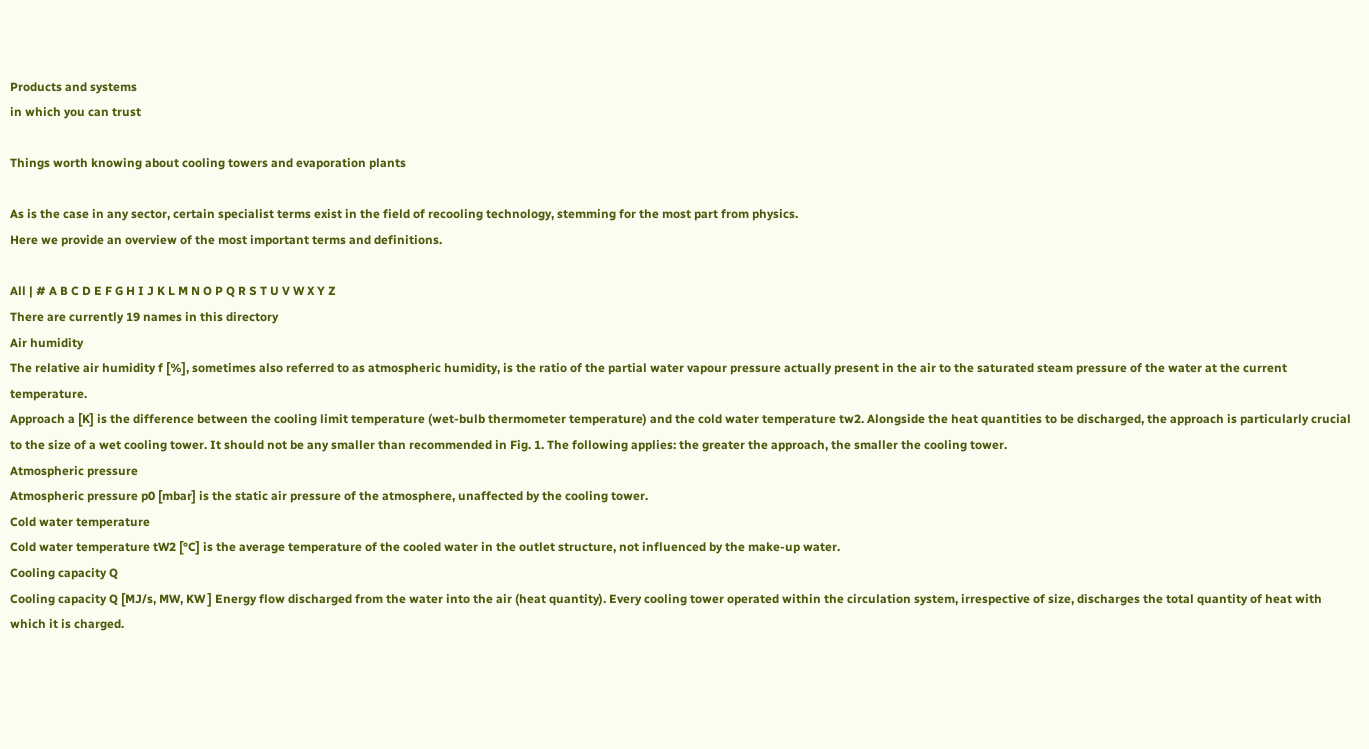Products and systems
in which you can trust

Things worth knowing about cooling towers and evaporation plants

As is the case in any sector, certain specialist terms exist in the field of recooling technology, stemming for the most part from physics.
Here we provide an overview of the most important terms and definitions.

All | # A B C D E F G H I J K L M N O P Q R S T U V W X Y Z
There are currently 19 names in this directory
Air humidity
The relative air humidity f [%], sometimes also referred to as atmospheric humidity, is the ratio of the partial water vapour pressure actually present in the air to the saturated steam pressure of the water at the current temperature.
Approach a [K] is the difference between the cooling limit temperature (wet-bulb thermometer temperature) and the cold water temperature tw2. Alongside the heat quantities to be discharged, the approach is particularly crucial to the size of a wet cooling tower. It should not be any smaller than recommended in Fig. 1. The following applies: the greater the approach, the smaller the cooling tower.
Atmospheric pressure
Atmospheric pressure p0 [mbar] is the static air pressure of the atmosphere, unaffected by the cooling tower.
Cold water temperature
Cold water temperature tW2 [°C] is the average temperature of the cooled water in the outlet structure, not influenced by the make-up water.
Cooling capacity Q
Cooling capacity Q [MJ/s, MW, KW ] Energy flow discharged from the water into the air (heat quantity). Every cooling tower operated within the circulation system, irrespective of size, discharges the total quantity of heat with which it is charged.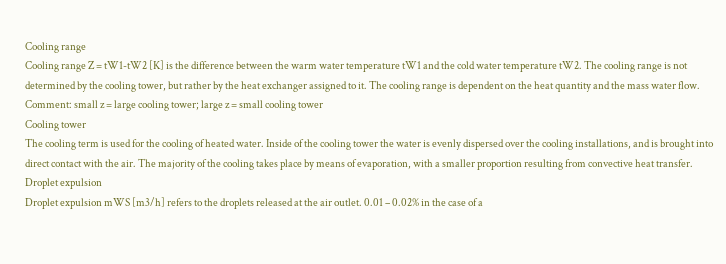Cooling range
Cooling range Z = tW1-tW2 [K] is the difference between the warm water temperature tW1 and the cold water temperature tW2. The cooling range is not determined by the cooling tower, but rather by the heat exchanger assigned to it. The cooling range is dependent on the heat quantity and the mass water flow. Comment: small z = large cooling tower; large z = small cooling tower
Cooling tower
The cooling term is used for the cooling of heated water. Inside of the cooling tower the water is evenly dispersed over the cooling installations, and is brought into direct contact with the air. The majority of the cooling takes place by means of evaporation, with a smaller proportion resulting from convective heat transfer.
Droplet expulsion
Droplet expulsion mWS [m3/h] refers to the droplets released at the air outlet. 0.01 – 0.02% in the case of a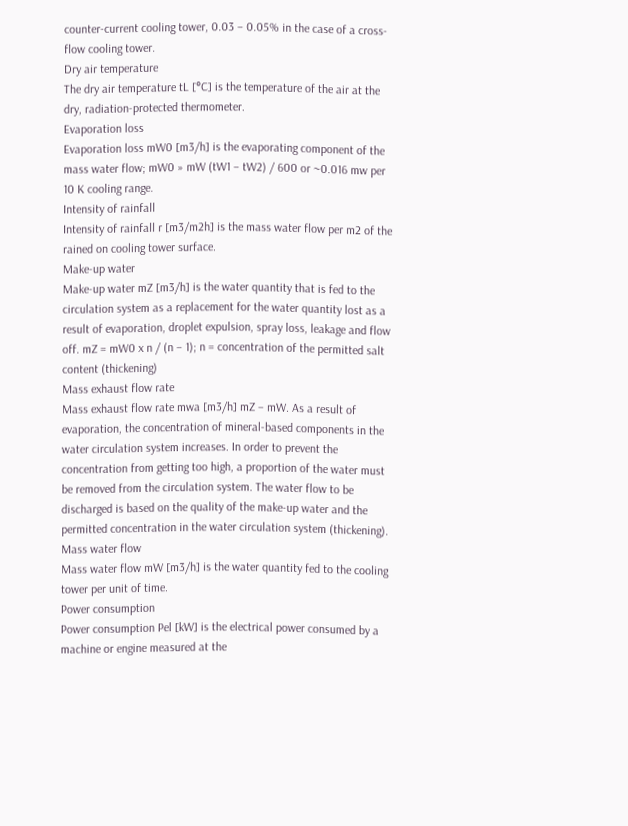counter-current cooling tower, 0.03 – 0.05% in the case of a cross-flow cooling tower.
Dry air temperature
The dry air temperature tL [°C] is the temperature of the air at the dry, radiation-protected thermometer.
Evaporation loss
Evaporation loss mW0 [m3/h] is the evaporating component of the mass water flow; mW0 » mW (tW1 – tW2) / 600 or ~0.016 mw per 10 K cooling range.
Intensity of rainfall
Intensity of rainfall r [m3/m2h] is the mass water flow per m2 of the rained on cooling tower surface.
Make-up water
Make-up water mZ [m3/h] is the water quantity that is fed to the circulation system as a replacement for the water quantity lost as a result of evaporation, droplet expulsion, spray loss, leakage and flow off. mZ = mW0 x n / (n – 1); n = concentration of the permitted salt content (thickening)
Mass exhaust flow rate
Mass exhaust flow rate mwa [m3/h] mZ – mW. As a result of evaporation, the concentration of mineral-based components in the water circulation system increases. In order to prevent the concentration from getting too high, a proportion of the water must be removed from the circulation system. The water flow to be discharged is based on the quality of the make-up water and the permitted concentration in the water circulation system (thickening).
Mass water flow
Mass water flow mW [m3/h] is the water quantity fed to the cooling tower per unit of time.
Power consumption
Power consumption Pel [kW] is the electrical power consumed by a machine or engine measured at the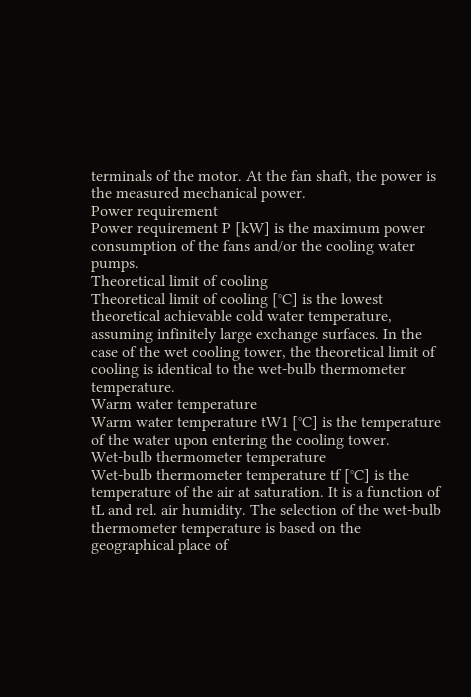terminals of the motor. At the fan shaft, the power is the measured mechanical power.
Power requirement
Power requirement P [kW] is the maximum power consumption of the fans and/or the cooling water pumps.
Theoretical limit of cooling
Theoretical limit of cooling [°C] is the lowest theoretical achievable cold water temperature, assuming infinitely large exchange surfaces. In the case of the wet cooling tower, the theoretical limit of cooling is identical to the wet-bulb thermometer temperature.
Warm water temperature
Warm water temperature tW1 [°C] is the temperature of the water upon entering the cooling tower.
Wet-bulb thermometer temperature
Wet-bulb thermometer temperature tf [°C] is the temperature of the air at saturation. It is a function of tL and rel. air humidity. The selection of the wet-bulb thermometer temperature is based on the geographical place of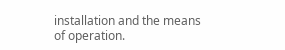installation and the means of operation.